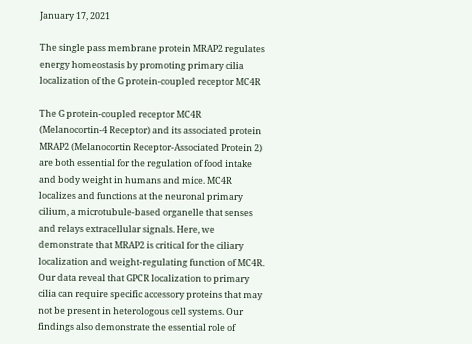January 17, 2021

The single pass membrane protein MRAP2 regulates energy homeostasis by promoting primary cilia localization of the G protein-coupled receptor MC4R

The G protein-coupled receptor MC4R (Melanocortin-4 Receptor) and its associated protein MRAP2 (Melanocortin Receptor-Associated Protein 2) are both essential for the regulation of food intake and body weight in humans and mice. MC4R localizes and functions at the neuronal primary cilium, a microtubule-based organelle that senses and relays extracellular signals. Here, we demonstrate that MRAP2 is critical for the ciliary localization and weight-regulating function of MC4R. Our data reveal that GPCR localization to primary cilia can require specific accessory proteins that may not be present in heterologous cell systems. Our findings also demonstrate the essential role of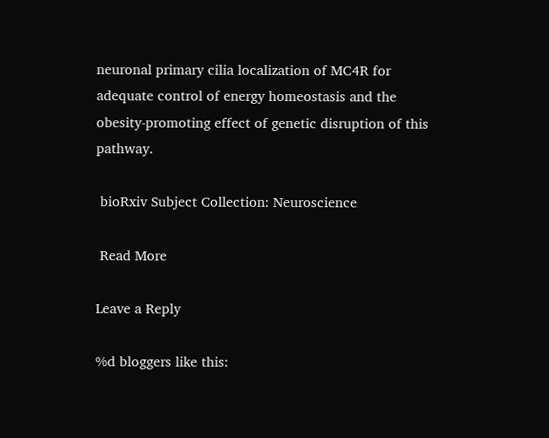neuronal primary cilia localization of MC4R for adequate control of energy homeostasis and the obesity-promoting effect of genetic disruption of this pathway.

 bioRxiv Subject Collection: Neuroscience

 Read More

Leave a Reply

%d bloggers like this: